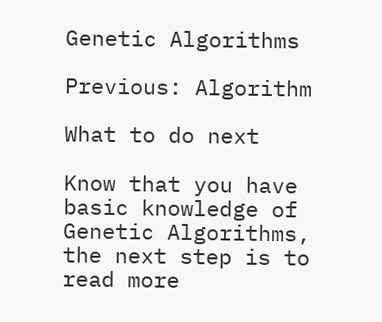Genetic Algorithms

Previous: Algorithm

What to do next

Know that you have basic knowledge of Genetic Algorithms, the next step is to read more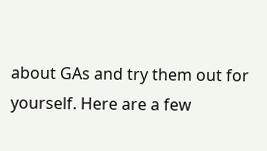about GAs and try them out for yourself. Here are a few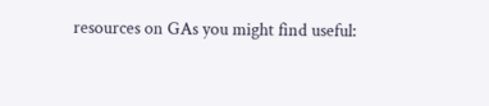resources on GAs you might find useful: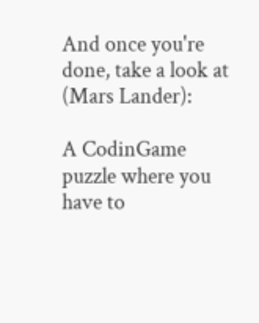And once you're done, take a look at (Mars Lander):

A CodinGame puzzle where you have to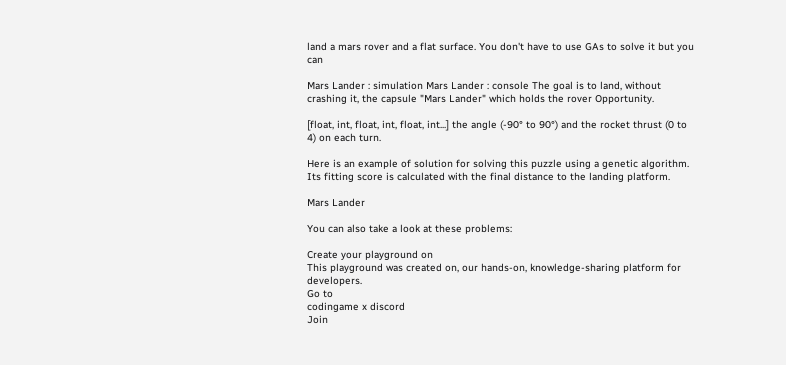land a mars rover and a flat surface. You don't have to use GAs to solve it but you can

Mars Lander : simulation Mars Lander : console The goal is to land, without crashing it, the capsule "Mars Lander" which holds the rover Opportunity.

[float, int, float, int, float, int...] the angle (-90° to 90°) and the rocket thrust (0 to 4) on each turn.

Here is an example of solution for solving this puzzle using a genetic algorithm. Its fitting score is calculated with the final distance to the landing platform.

Mars Lander

You can also take a look at these problems:

Create your playground on
This playground was created on, our hands-on, knowledge-sharing platform for developers.
Go to
codingame x discord
Join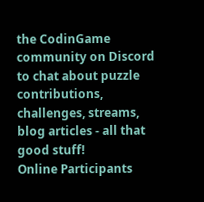the CodinGame community on Discord to chat about puzzle contributions, challenges, streams, blog articles - all that good stuff!
Online Participants